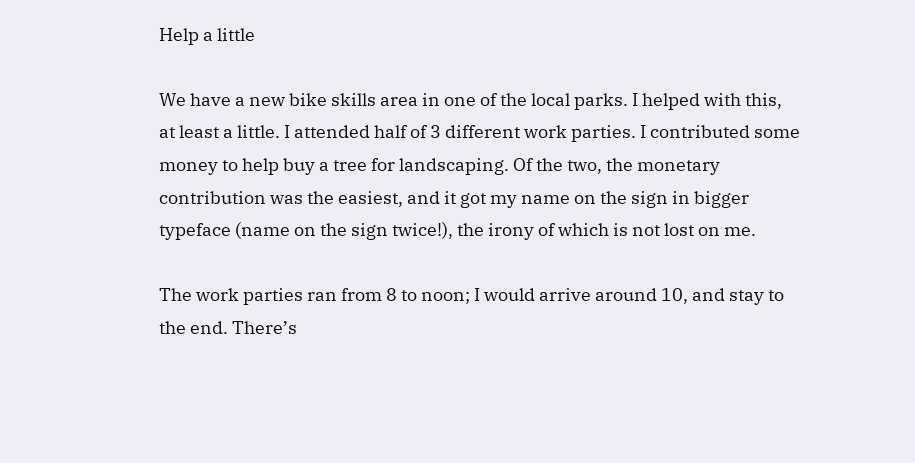Help a little

We have a new bike skills area in one of the local parks. I helped with this, at least a little. I attended half of 3 different work parties. I contributed some money to help buy a tree for landscaping. Of the two, the monetary contribution was the easiest, and it got my name on the sign in bigger typeface (name on the sign twice!), the irony of which is not lost on me.

The work parties ran from 8 to noon; I would arrive around 10, and stay to the end. There’s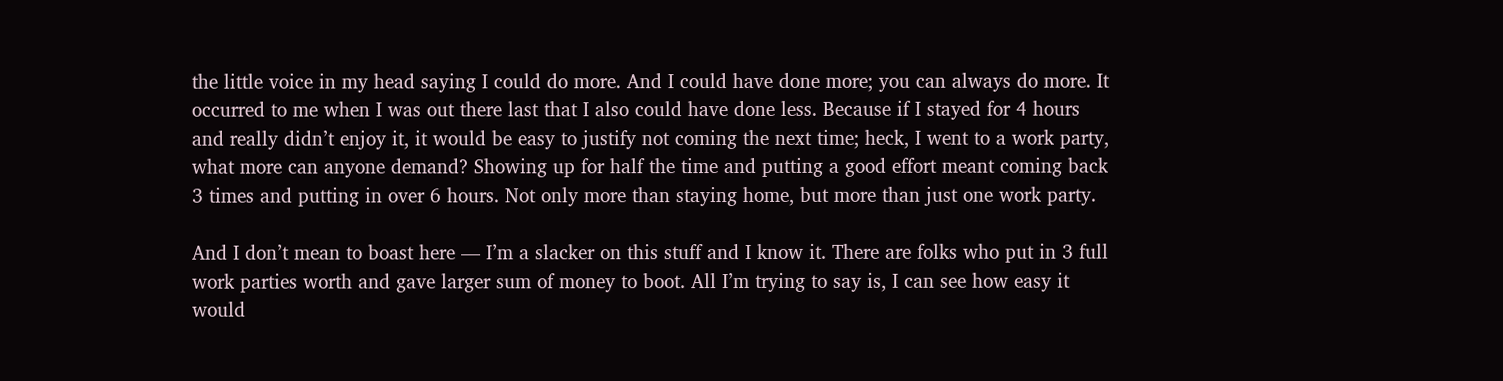the little voice in my head saying I could do more. And I could have done more; you can always do more. It occurred to me when I was out there last that I also could have done less. Because if I stayed for 4 hours and really didn’t enjoy it, it would be easy to justify not coming the next time; heck, I went to a work party, what more can anyone demand? Showing up for half the time and putting a good effort meant coming back 3 times and putting in over 6 hours. Not only more than staying home, but more than just one work party.

And I don’t mean to boast here — I’m a slacker on this stuff and I know it. There are folks who put in 3 full work parties worth and gave larger sum of money to boot. All I’m trying to say is, I can see how easy it would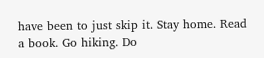have been to just skip it. Stay home. Read a book. Go hiking. Do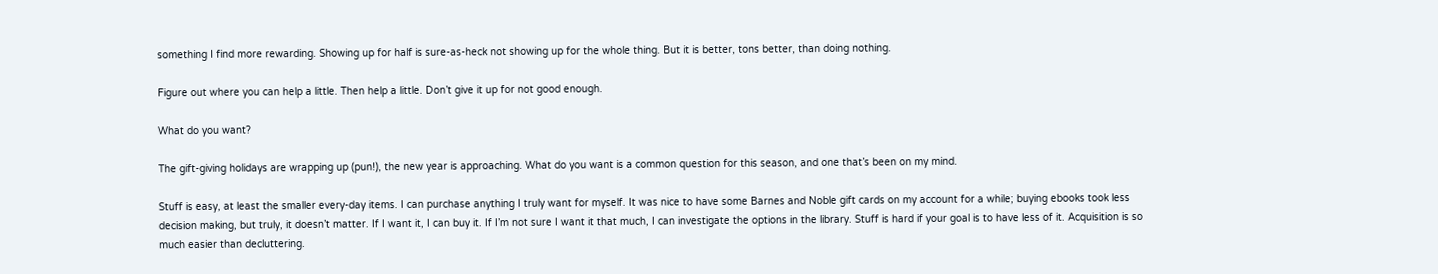something I find more rewarding. Showing up for half is sure-as-heck not showing up for the whole thing. But it is better, tons better, than doing nothing.

Figure out where you can help a little. Then help a little. Don’t give it up for not good enough.

What do you want?

The gift-giving holidays are wrapping up (pun!), the new year is approaching. What do you want is a common question for this season, and one that’s been on my mind.

Stuff is easy, at least the smaller every-day items. I can purchase anything I truly want for myself. It was nice to have some Barnes and Noble gift cards on my account for a while; buying ebooks took less decision making, but truly, it doesn’t matter. If I want it, I can buy it. If I’m not sure I want it that much, I can investigate the options in the library. Stuff is hard if your goal is to have less of it. Acquisition is so much easier than decluttering.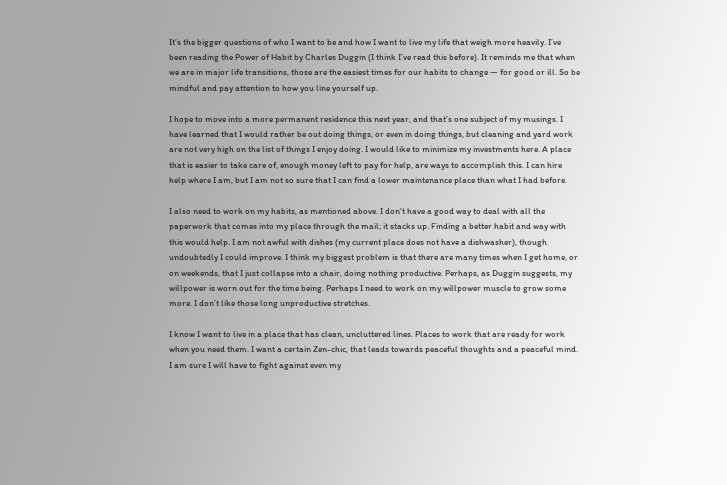It’s the bigger questions of who I want to be and how I want to live my life that weigh more heavily. I’ve been reading the Power of Habit by Charles Duggin (I think I’ve read this before). It reminds me that when we are in major life transitions, those are the easiest times for our habits to change — for good or ill. So be mindful and pay attention to how you line yourself up.

I hope to move into a more permanent residence this next year, and that’s one subject of my musings. I have learned that I would rather be out doing things, or even in doing things, but cleaning and yard work are not very high on the list of things I enjoy doing. I would like to minimize my investments here. A place that is easier to take care of, enough money left to pay for help, are ways to accomplish this. I can hire help where I am, but I am not so sure that I can find a lower maintenance place than what I had before.

I also need to work on my habits, as mentioned above. I don’t have a good way to deal with all the paperwork that comes into my place through the mail; it stacks up. Finding a better habit and way with this would help. I am not awful with dishes (my current place does not have a dishwasher), though undoubtedly I could improve. I think my biggest problem is that there are many times when I get home, or on weekends, that I just collapse into a chair, doing nothing productive. Perhaps, as Duggin suggests, my willpower is worn out for the time being. Perhaps I need to work on my willpower muscle to grow some more. I don’t like those long unproductive stretches.

I know I want to live in a place that has clean, uncluttered lines. Places to work that are ready for work when you need them. I want a certain Zen-chic, that leads towards peaceful thoughts and a peaceful mind. I am sure I will have to fight against even my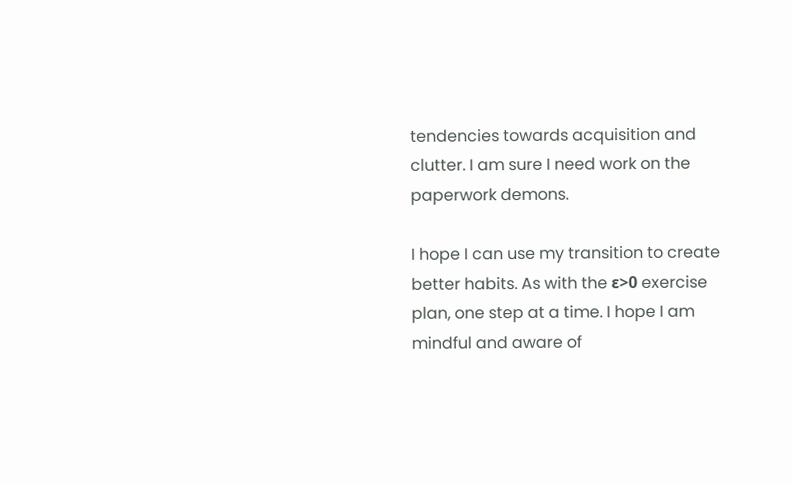tendencies towards acquisition and clutter. I am sure I need work on the paperwork demons.

I hope I can use my transition to create better habits. As with the ε>0 exercise plan, one step at a time. I hope I am mindful and aware of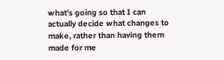what’s going so that I can actually decide what changes to make, rather than having them made for me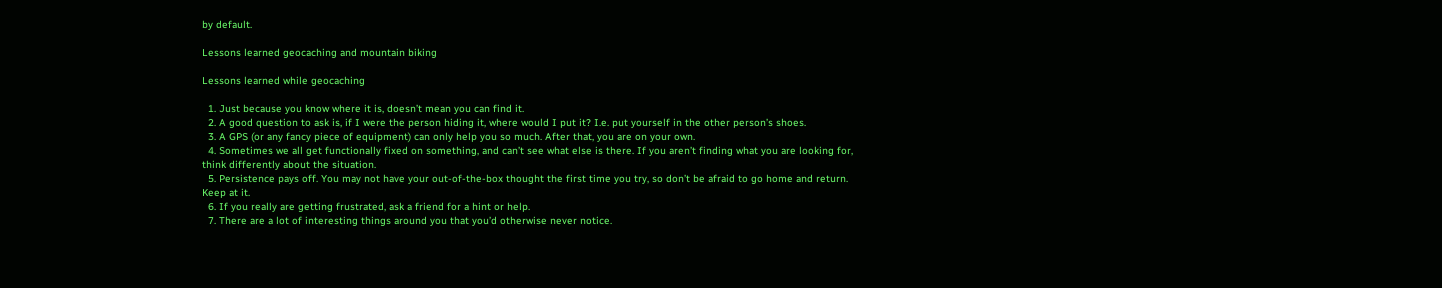by default.

Lessons learned geocaching and mountain biking

Lessons learned while geocaching

  1. Just because you know where it is, doesn’t mean you can find it.
  2. A good question to ask is, if I were the person hiding it, where would I put it? I.e. put yourself in the other person’s shoes.
  3. A GPS (or any fancy piece of equipment) can only help you so much. After that, you are on your own.
  4. Sometimes we all get functionally fixed on something, and can’t see what else is there. If you aren’t finding what you are looking for, think differently about the situation.
  5. Persistence pays off. You may not have your out-of-the-box thought the first time you try, so don’t be afraid to go home and return. Keep at it.
  6. If you really are getting frustrated, ask a friend for a hint or help.
  7. There are a lot of interesting things around you that you’d otherwise never notice.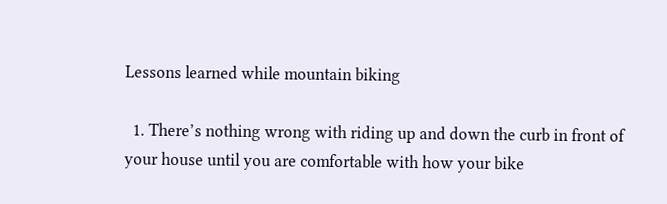Lessons learned while mountain biking

  1. There’s nothing wrong with riding up and down the curb in front of your house until you are comfortable with how your bike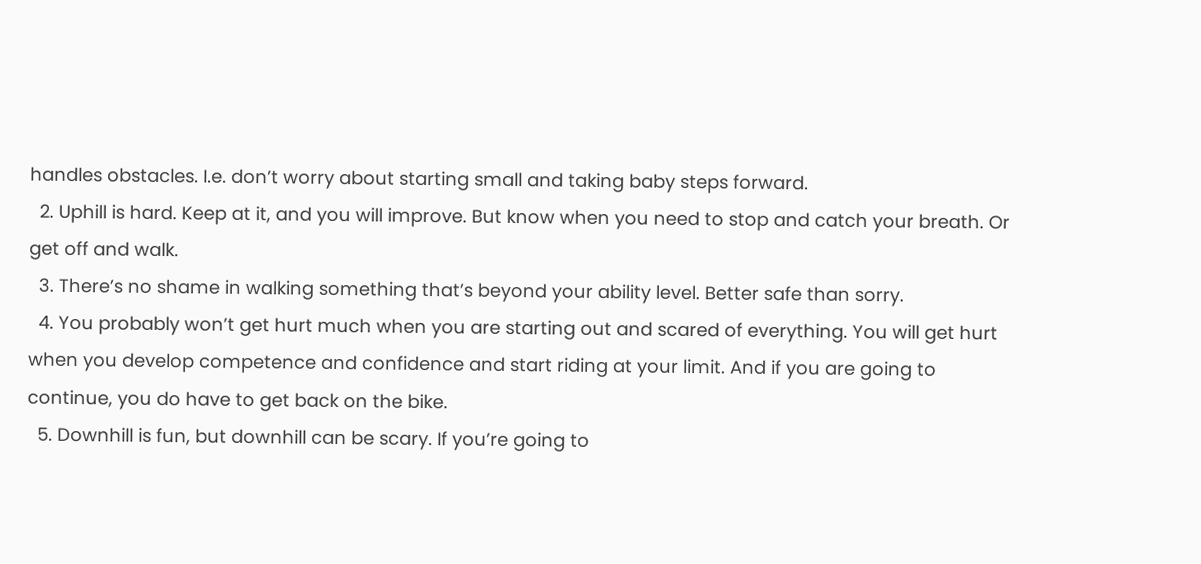handles obstacles. I.e. don’t worry about starting small and taking baby steps forward.
  2. Uphill is hard. Keep at it, and you will improve. But know when you need to stop and catch your breath. Or get off and walk.
  3. There’s no shame in walking something that’s beyond your ability level. Better safe than sorry.
  4. You probably won’t get hurt much when you are starting out and scared of everything. You will get hurt when you develop competence and confidence and start riding at your limit. And if you are going to continue, you do have to get back on the bike.
  5. Downhill is fun, but downhill can be scary. If you’re going to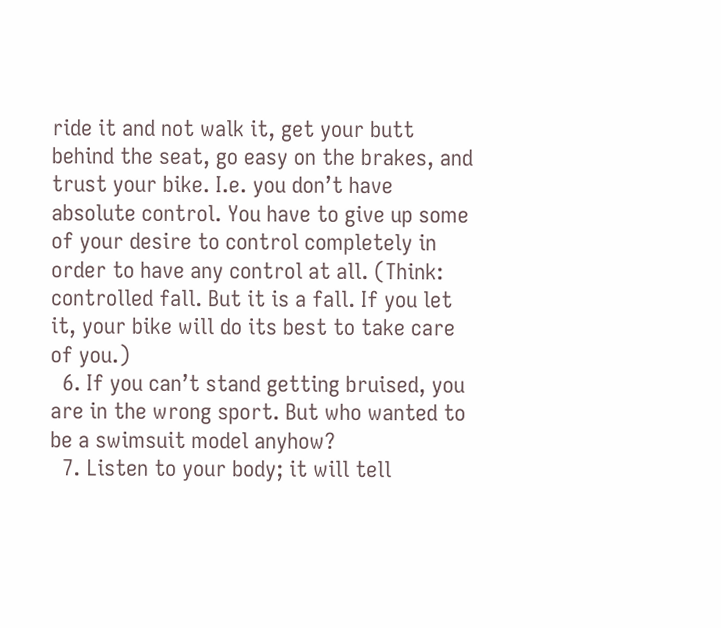ride it and not walk it, get your butt behind the seat, go easy on the brakes, and trust your bike. I.e. you don’t have absolute control. You have to give up some of your desire to control completely in order to have any control at all. (Think: controlled fall. But it is a fall. If you let it, your bike will do its best to take care of you.)
  6. If you can’t stand getting bruised, you are in the wrong sport. But who wanted to be a swimsuit model anyhow?
  7. Listen to your body; it will tell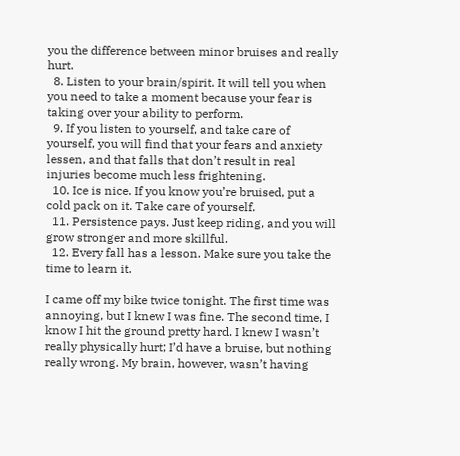you the difference between minor bruises and really hurt.
  8. Listen to your brain/spirit. It will tell you when you need to take a moment because your fear is taking over your ability to perform.
  9. If you listen to yourself, and take care of yourself, you will find that your fears and anxiety lessen, and that falls that don’t result in real injuries become much less frightening.
  10. Ice is nice. If you know you’re bruised, put a cold pack on it. Take care of yourself.
  11. Persistence pays. Just keep riding, and you will grow stronger and more skillful.
  12. Every fall has a lesson. Make sure you take the time to learn it.

I came off my bike twice tonight. The first time was annoying, but I knew I was fine. The second time, I know I hit the ground pretty hard. I knew I wasn’t really physically hurt; I’d have a bruise, but nothing really wrong. My brain, however, wasn’t having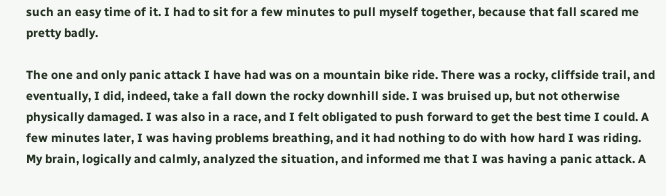such an easy time of it. I had to sit for a few minutes to pull myself together, because that fall scared me pretty badly.

The one and only panic attack I have had was on a mountain bike ride. There was a rocky, cliffside trail, and eventually, I did, indeed, take a fall down the rocky downhill side. I was bruised up, but not otherwise physically damaged. I was also in a race, and I felt obligated to push forward to get the best time I could. A few minutes later, I was having problems breathing, and it had nothing to do with how hard I was riding. My brain, logically and calmly, analyzed the situation, and informed me that I was having a panic attack. A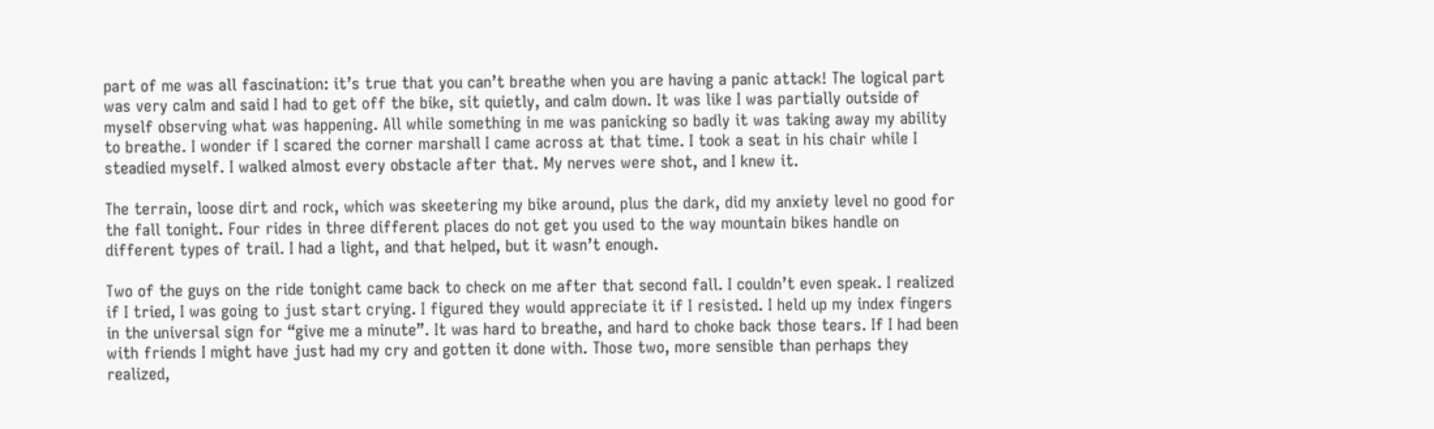part of me was all fascination: it’s true that you can’t breathe when you are having a panic attack! The logical part was very calm and said I had to get off the bike, sit quietly, and calm down. It was like I was partially outside of myself observing what was happening. All while something in me was panicking so badly it was taking away my ability to breathe. I wonder if I scared the corner marshall I came across at that time. I took a seat in his chair while I steadied myself. I walked almost every obstacle after that. My nerves were shot, and I knew it.

The terrain, loose dirt and rock, which was skeetering my bike around, plus the dark, did my anxiety level no good for the fall tonight. Four rides in three different places do not get you used to the way mountain bikes handle on different types of trail. I had a light, and that helped, but it wasn’t enough.

Two of the guys on the ride tonight came back to check on me after that second fall. I couldn’t even speak. I realized if I tried, I was going to just start crying. I figured they would appreciate it if I resisted. I held up my index fingers in the universal sign for “give me a minute”. It was hard to breathe, and hard to choke back those tears. If I had been with friends I might have just had my cry and gotten it done with. Those two, more sensible than perhaps they realized,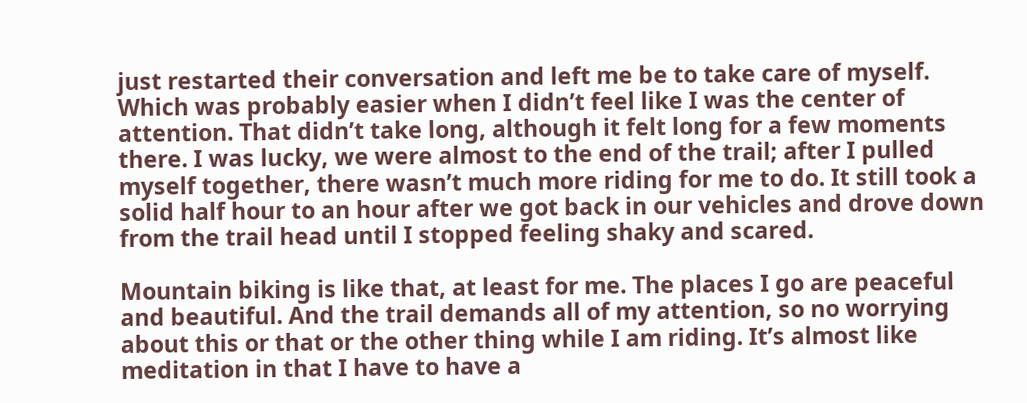just restarted their conversation and left me be to take care of myself. Which was probably easier when I didn’t feel like I was the center of attention. That didn’t take long, although it felt long for a few moments there. I was lucky, we were almost to the end of the trail; after I pulled myself together, there wasn’t much more riding for me to do. It still took a solid half hour to an hour after we got back in our vehicles and drove down from the trail head until I stopped feeling shaky and scared.

Mountain biking is like that, at least for me. The places I go are peaceful and beautiful. And the trail demands all of my attention, so no worrying about this or that or the other thing while I am riding. It’s almost like meditation in that I have to have a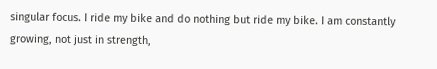singular focus. I ride my bike and do nothing but ride my bike. I am constantly growing, not just in strength,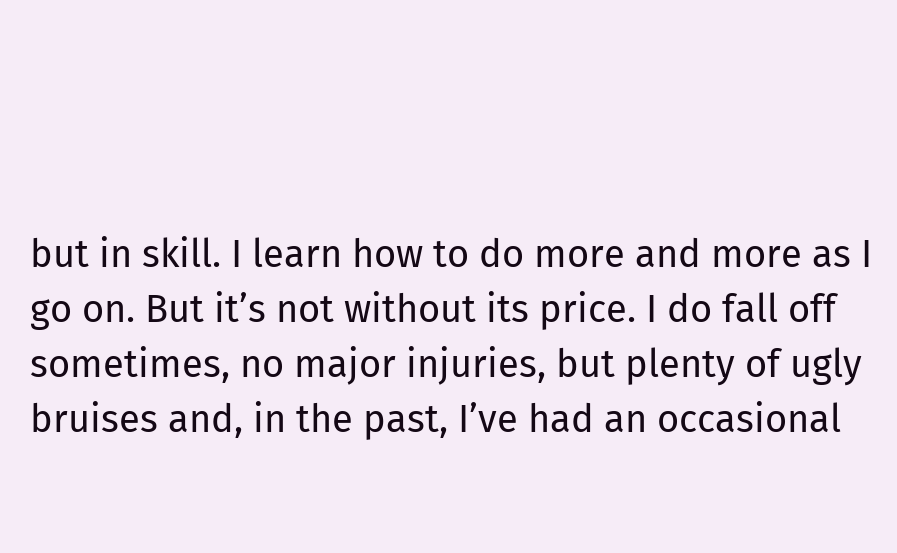but in skill. I learn how to do more and more as I go on. But it’s not without its price. I do fall off sometimes, no major injuries, but plenty of ugly bruises and, in the past, I’ve had an occasional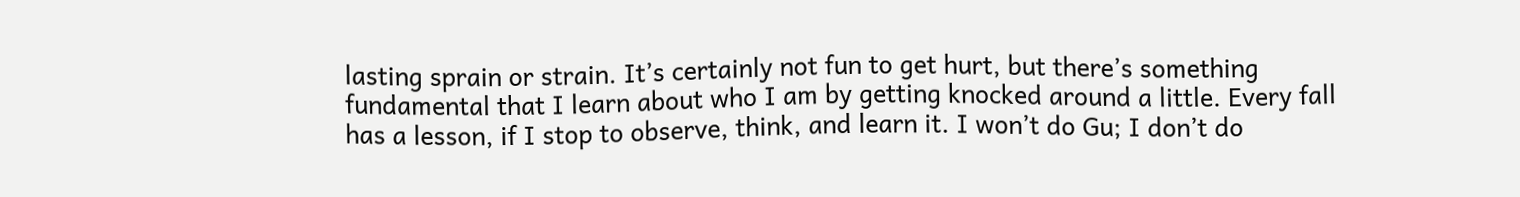lasting sprain or strain. It’s certainly not fun to get hurt, but there’s something fundamental that I learn about who I am by getting knocked around a little. Every fall has a lesson, if I stop to observe, think, and learn it. I won’t do Gu; I don’t do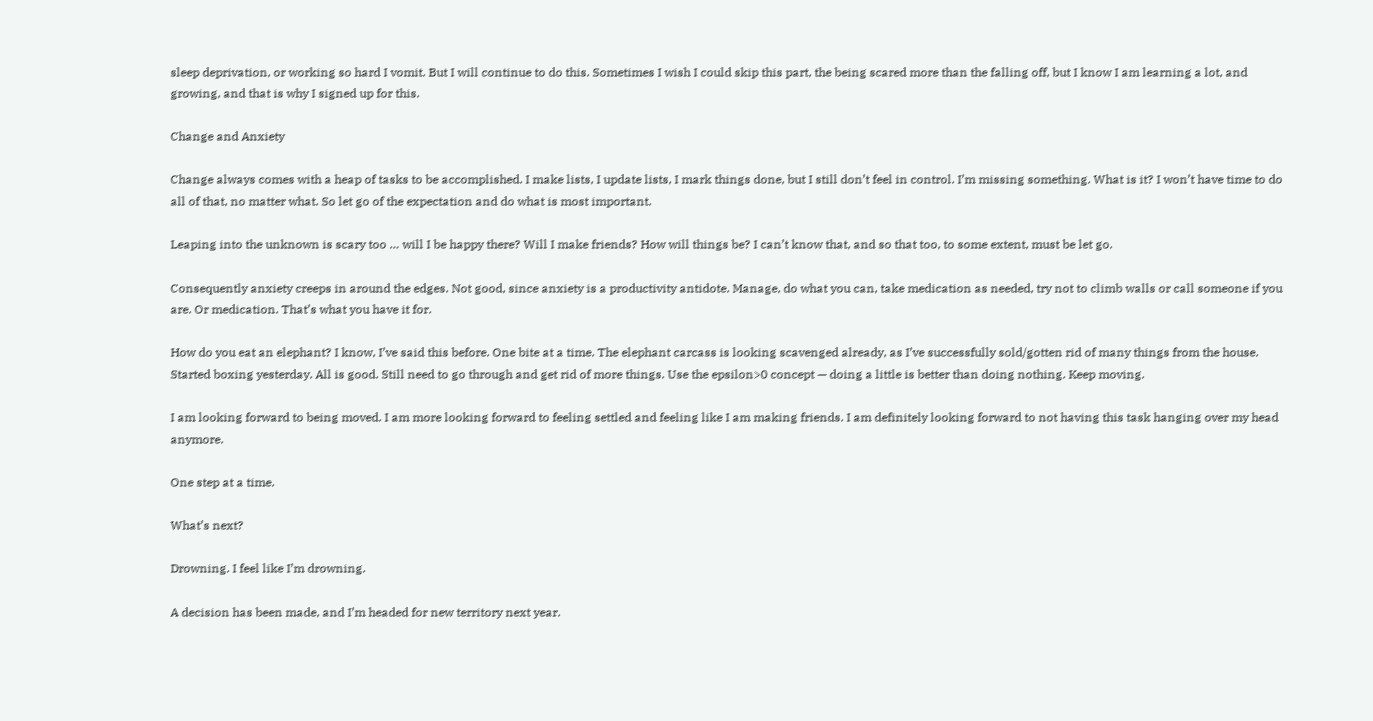sleep deprivation, or working so hard I vomit. But I will continue to do this. Sometimes I wish I could skip this part, the being scared more than the falling off, but I know I am learning a lot, and growing, and that is why I signed up for this.

Change and Anxiety

Change always comes with a heap of tasks to be accomplished. I make lists, I update lists, I mark things done, but I still don’t feel in control. I’m missing something. What is it? I won’t have time to do all of that, no matter what. So let go of the expectation and do what is most important.

Leaping into the unknown is scary too … will I be happy there? Will I make friends? How will things be? I can’t know that, and so that too, to some extent, must be let go.

Consequently anxiety creeps in around the edges. Not good, since anxiety is a productivity antidote. Manage, do what you can, take medication as needed, try not to climb walls or call someone if you are. Or medication. That’s what you have it for.

How do you eat an elephant? I know, I’ve said this before. One bite at a time. The elephant carcass is looking scavenged already, as I’ve successfully sold/gotten rid of many things from the house. Started boxing yesterday. All is good. Still need to go through and get rid of more things. Use the epsilon>0 concept — doing a little is better than doing nothing. Keep moving.

I am looking forward to being moved. I am more looking forward to feeling settled and feeling like I am making friends. I am definitely looking forward to not having this task hanging over my head anymore.

One step at a time.

What’s next?

Drowning. I feel like I’m drowning.

A decision has been made, and I’m headed for new territory next year.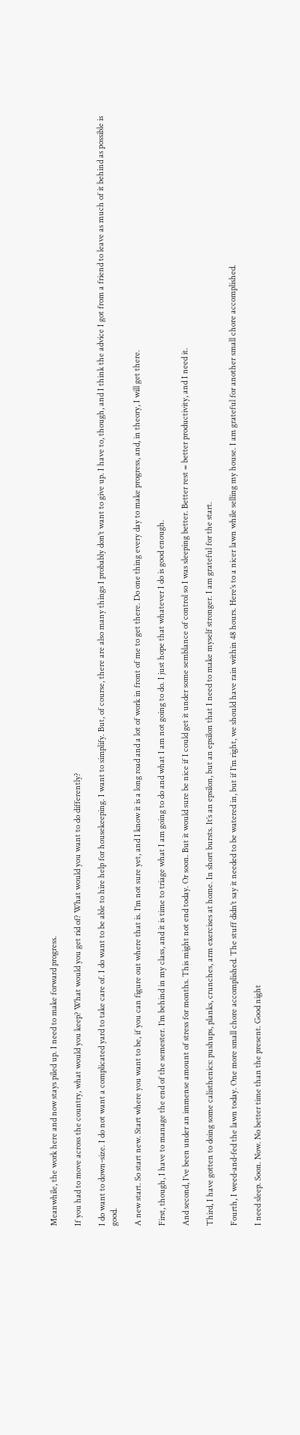Meanwhile, the work here and now stays piled up. I need to make forward progress.

If you had to move across the country, what would you keep? What would you get rid of? What would you want to do differently?

I do want to down-size. I do not want a complicated yard to take care of. I do want to be able to hire help for housekeeping. I want to simplify. But, of course, there are also many things I probably don’t want to give up. I have to, though, and I think the advice I got from a friend to leave as much of it behind as possible is good.

A new start. So start new. Start where you want to be, if you can figure out where that is. I’m not sure yet, and I know it is a long road and a lot of work in front of me to get there. Do one thing every day to make progress, and, in theory, I will get there.

First, though, I have to manage the end of the semester. I’m behind in my class, and it is time to triage what I am going to do and what I am not going to do. I just hope that whatever I do is good enough.

And second, I’ve been under an immense amount of stress for months. This might not end today. Or soon. But it would sure be nice if I could get it under some semblance of control so I was sleeping better. Better rest = better productivity, and I need it.

Third, I have gotten to doing some calisthenics: pushups, planks, crunches, arm exercises at home. In short bursts. It’s an epsilon, but an epsilon that I need to make myself stronger. I am grateful for the start.

Fourth, I weed-and-fed the lawn today. One more small chore accomplished. The stuff didn’t say it needed to be watered in, but if I’m right, we should have rain within 48 hours. Here’s to a nicer lawn while selling my house. I am grateful for another small chore accomplished.

I need sleep. Soon. Now. No better time than the present. Good night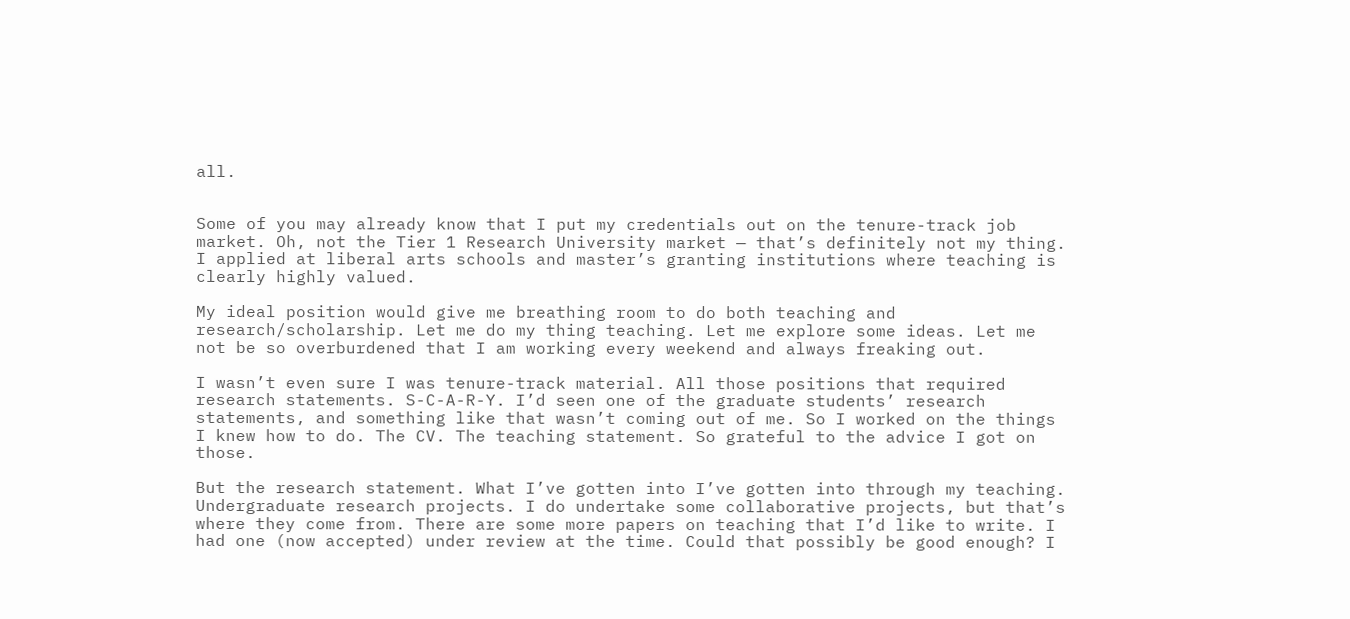all.


Some of you may already know that I put my credentials out on the tenure-track job market. Oh, not the Tier 1 Research University market — that’s definitely not my thing. I applied at liberal arts schools and master’s granting institutions where teaching is clearly highly valued.

My ideal position would give me breathing room to do both teaching and research/scholarship. Let me do my thing teaching. Let me explore some ideas. Let me not be so overburdened that I am working every weekend and always freaking out.

I wasn’t even sure I was tenure-track material. All those positions that required research statements. S-C-A-R-Y. I’d seen one of the graduate students’ research statements, and something like that wasn’t coming out of me. So I worked on the things I knew how to do. The CV. The teaching statement. So grateful to the advice I got on those.

But the research statement. What I’ve gotten into I’ve gotten into through my teaching. Undergraduate research projects. I do undertake some collaborative projects, but that’s where they come from. There are some more papers on teaching that I’d like to write. I had one (now accepted) under review at the time. Could that possibly be good enough? I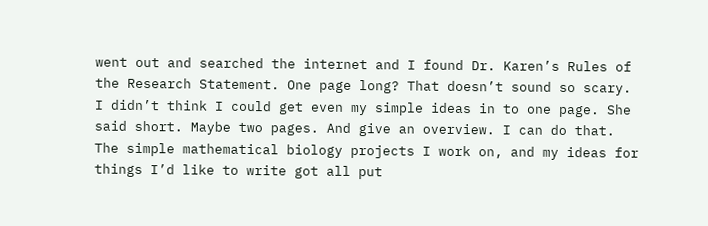went out and searched the internet and I found Dr. Karen’s Rules of the Research Statement. One page long? That doesn’t sound so scary. I didn’t think I could get even my simple ideas in to one page. She said short. Maybe two pages. And give an overview. I can do that. The simple mathematical biology projects I work on, and my ideas for things I’d like to write got all put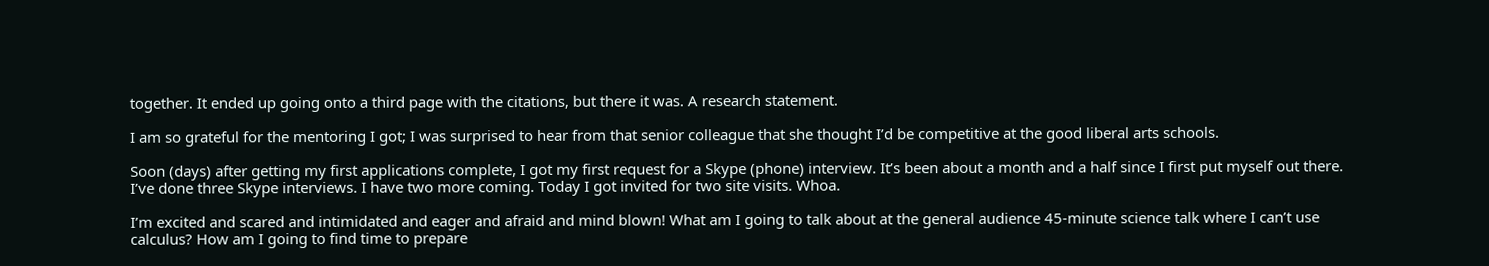together. It ended up going onto a third page with the citations, but there it was. A research statement.

I am so grateful for the mentoring I got; I was surprised to hear from that senior colleague that she thought I’d be competitive at the good liberal arts schools.

Soon (days) after getting my first applications complete, I got my first request for a Skype (phone) interview. It’s been about a month and a half since I first put myself out there. I’ve done three Skype interviews. I have two more coming. Today I got invited for two site visits. Whoa.

I’m excited and scared and intimidated and eager and afraid and mind blown! What am I going to talk about at the general audience 45-minute science talk where I can’t use calculus? How am I going to find time to prepare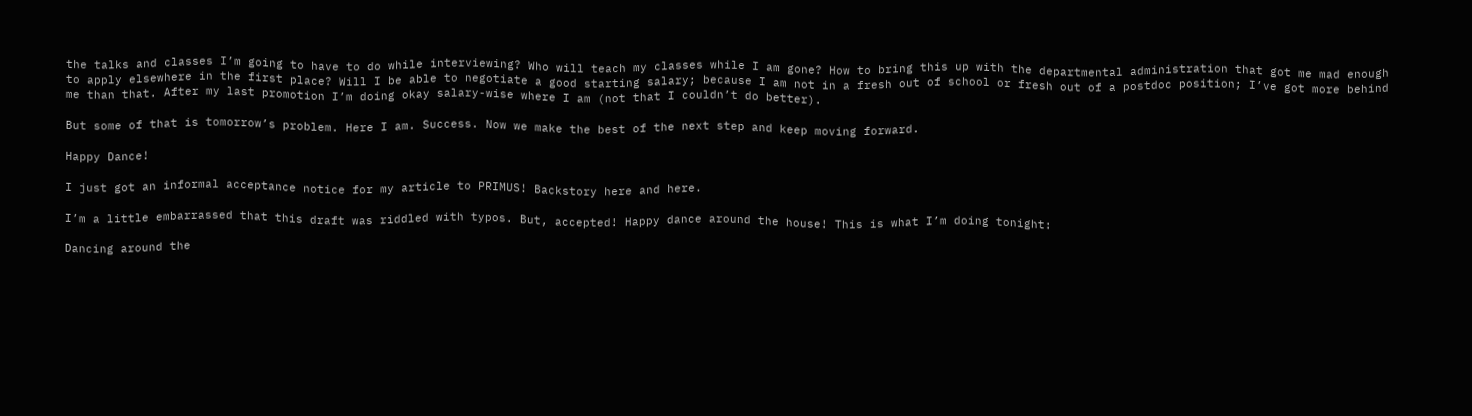the talks and classes I’m going to have to do while interviewing? Who will teach my classes while I am gone? How to bring this up with the departmental administration that got me mad enough to apply elsewhere in the first place? Will I be able to negotiate a good starting salary; because I am not in a fresh out of school or fresh out of a postdoc position; I’ve got more behind me than that. After my last promotion I’m doing okay salary-wise where I am (not that I couldn’t do better).

But some of that is tomorrow’s problem. Here I am. Success. Now we make the best of the next step and keep moving forward.

Happy Dance!

I just got an informal acceptance notice for my article to PRIMUS! Backstory here and here.

I’m a little embarrassed that this draft was riddled with typos. But, accepted! Happy dance around the house! This is what I’m doing tonight:

Dancing around the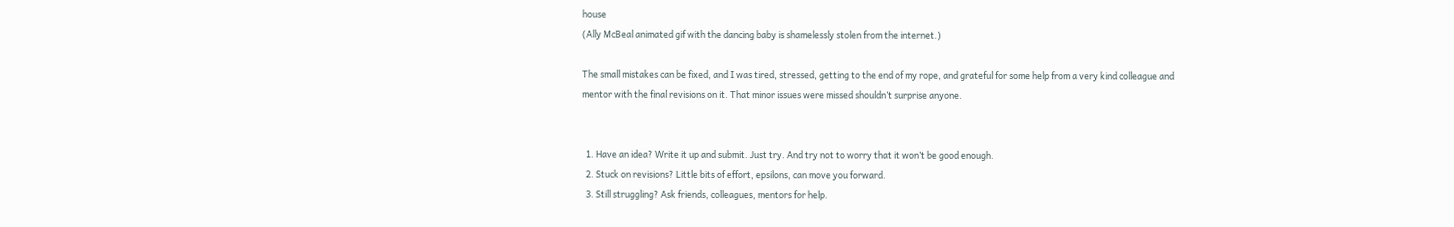house
(Ally McBeal animated gif with the dancing baby is shamelessly stolen from the internet.)

The small mistakes can be fixed, and I was tired, stressed, getting to the end of my rope, and grateful for some help from a very kind colleague and mentor with the final revisions on it. That minor issues were missed shouldn’t surprise anyone.


  1. Have an idea? Write it up and submit. Just try. And try not to worry that it won’t be good enough.
  2. Stuck on revisions? Little bits of effort, epsilons, can move you forward.
  3. Still struggling? Ask friends, colleagues, mentors for help.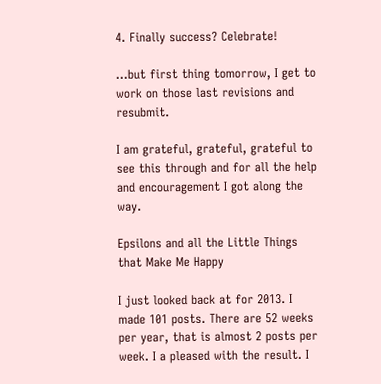4. Finally success? Celebrate!

…but first thing tomorrow, I get to work on those last revisions and resubmit.

I am grateful, grateful, grateful to see this through and for all the help and encouragement I got along the way.

Epsilons and all the Little Things that Make Me Happy

I just looked back at for 2013. I made 101 posts. There are 52 weeks per year, that is almost 2 posts per week. I a pleased with the result. I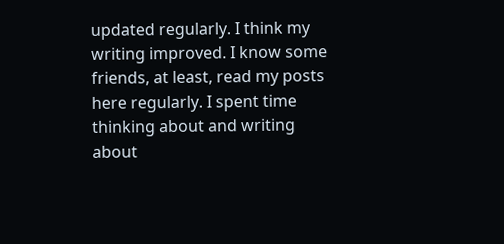updated regularly. I think my writing improved. I know some friends, at least, read my posts here regularly. I spent time thinking about and writing about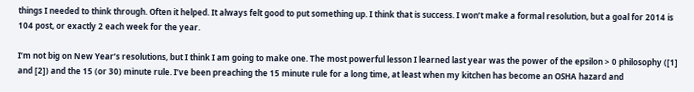things I needed to think through. Often it helped. It always felt good to put something up. I think that is success. I won’t make a formal resolution, but a goal for 2014 is 104 post, or exactly 2 each week for the year.

I’m not big on New Year’s resolutions, but I think I am going to make one. The most powerful lesson I learned last year was the power of the epsilon > 0 philosophy ([1] and [2]) and the 15 (or 30) minute rule. I’ve been preaching the 15 minute rule for a long time, at least when my kitchen has become an OSHA hazard and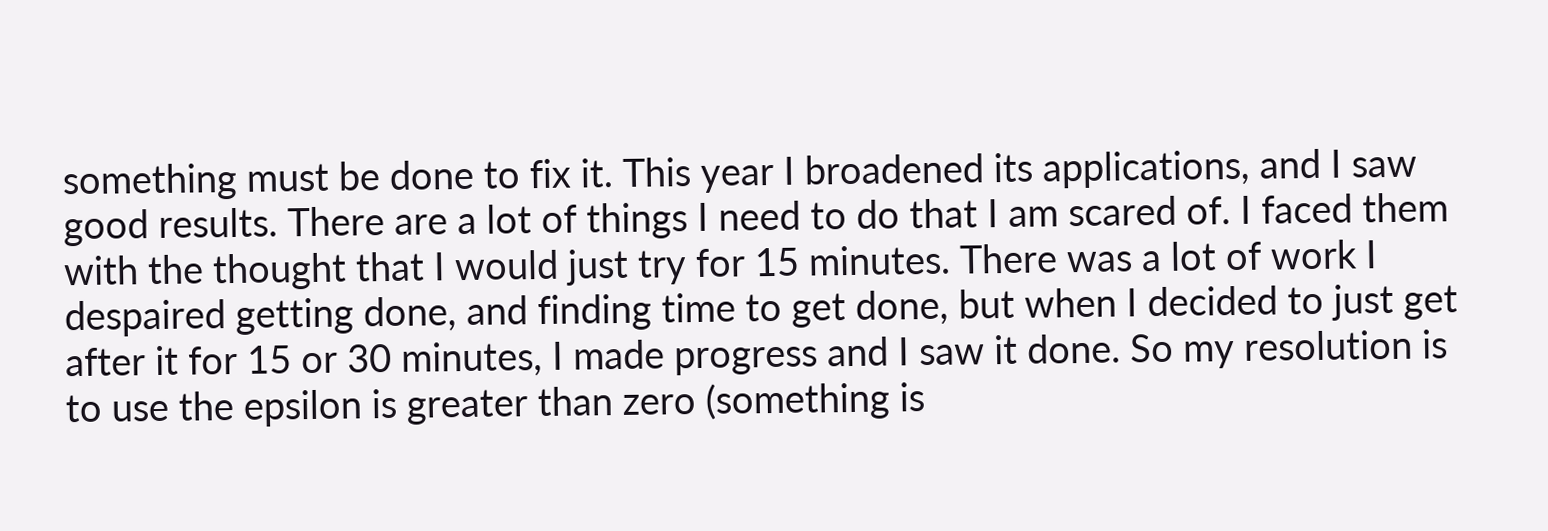something must be done to fix it. This year I broadened its applications, and I saw good results. There are a lot of things I need to do that I am scared of. I faced them with the thought that I would just try for 15 minutes. There was a lot of work I despaired getting done, and finding time to get done, but when I decided to just get after it for 15 or 30 minutes, I made progress and I saw it done. So my resolution is to use the epsilon is greater than zero (something is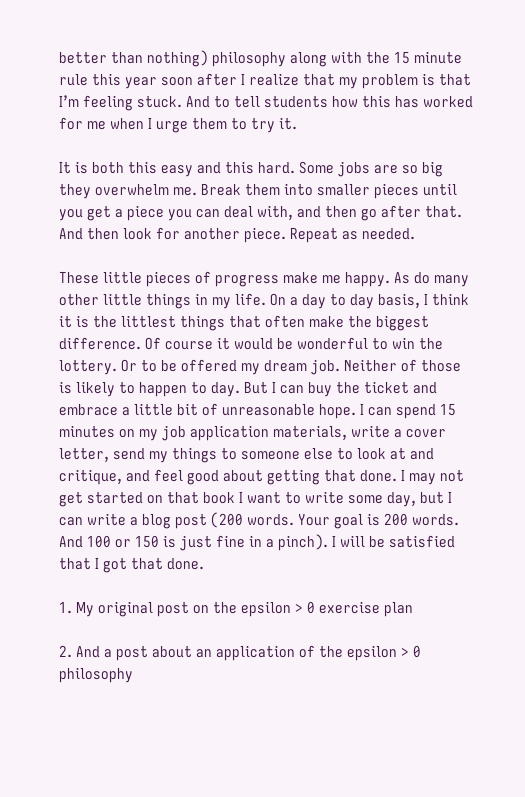better than nothing) philosophy along with the 15 minute rule this year soon after I realize that my problem is that I’m feeling stuck. And to tell students how this has worked for me when I urge them to try it.

It is both this easy and this hard. Some jobs are so big they overwhelm me. Break them into smaller pieces until you get a piece you can deal with, and then go after that. And then look for another piece. Repeat as needed.

These little pieces of progress make me happy. As do many other little things in my life. On a day to day basis, I think it is the littlest things that often make the biggest difference. Of course it would be wonderful to win the lottery. Or to be offered my dream job. Neither of those is likely to happen to day. But I can buy the ticket and embrace a little bit of unreasonable hope. I can spend 15 minutes on my job application materials, write a cover letter, send my things to someone else to look at and critique, and feel good about getting that done. I may not get started on that book I want to write some day, but I can write a blog post (200 words. Your goal is 200 words. And 100 or 150 is just fine in a pinch). I will be satisfied that I got that done.

1. My original post on the epsilon > 0 exercise plan

2. And a post about an application of the epsilon > 0 philosophy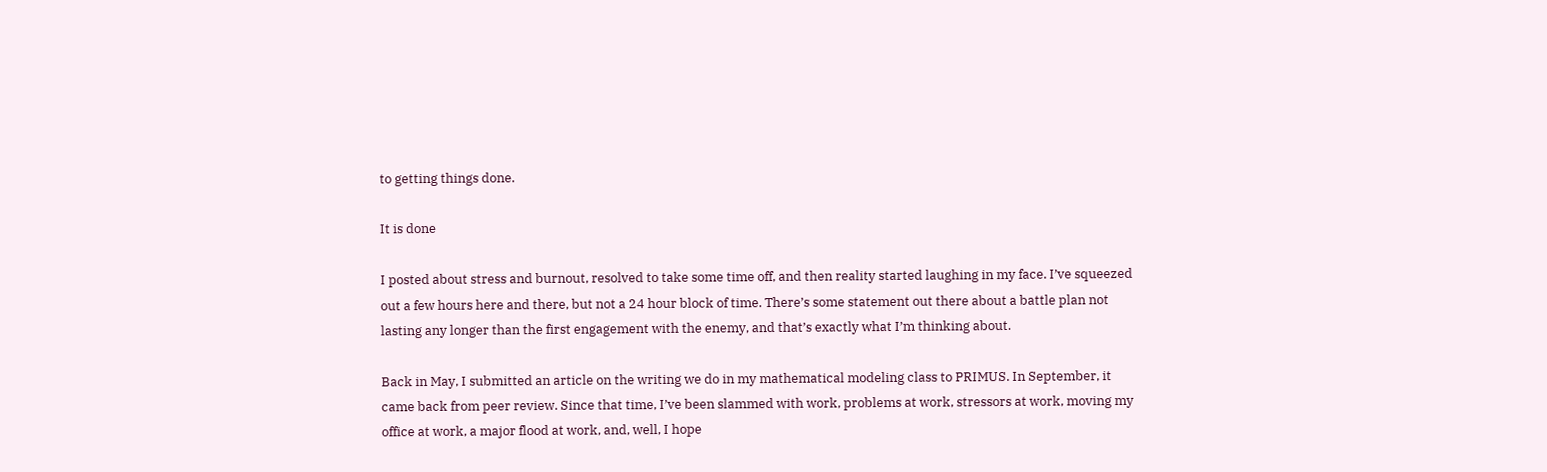to getting things done.

It is done

I posted about stress and burnout, resolved to take some time off, and then reality started laughing in my face. I’ve squeezed out a few hours here and there, but not a 24 hour block of time. There’s some statement out there about a battle plan not lasting any longer than the first engagement with the enemy, and that’s exactly what I’m thinking about.

Back in May, I submitted an article on the writing we do in my mathematical modeling class to PRIMUS. In September, it came back from peer review. Since that time, I’ve been slammed with work, problems at work, stressors at work, moving my office at work, a major flood at work, and, well, I hope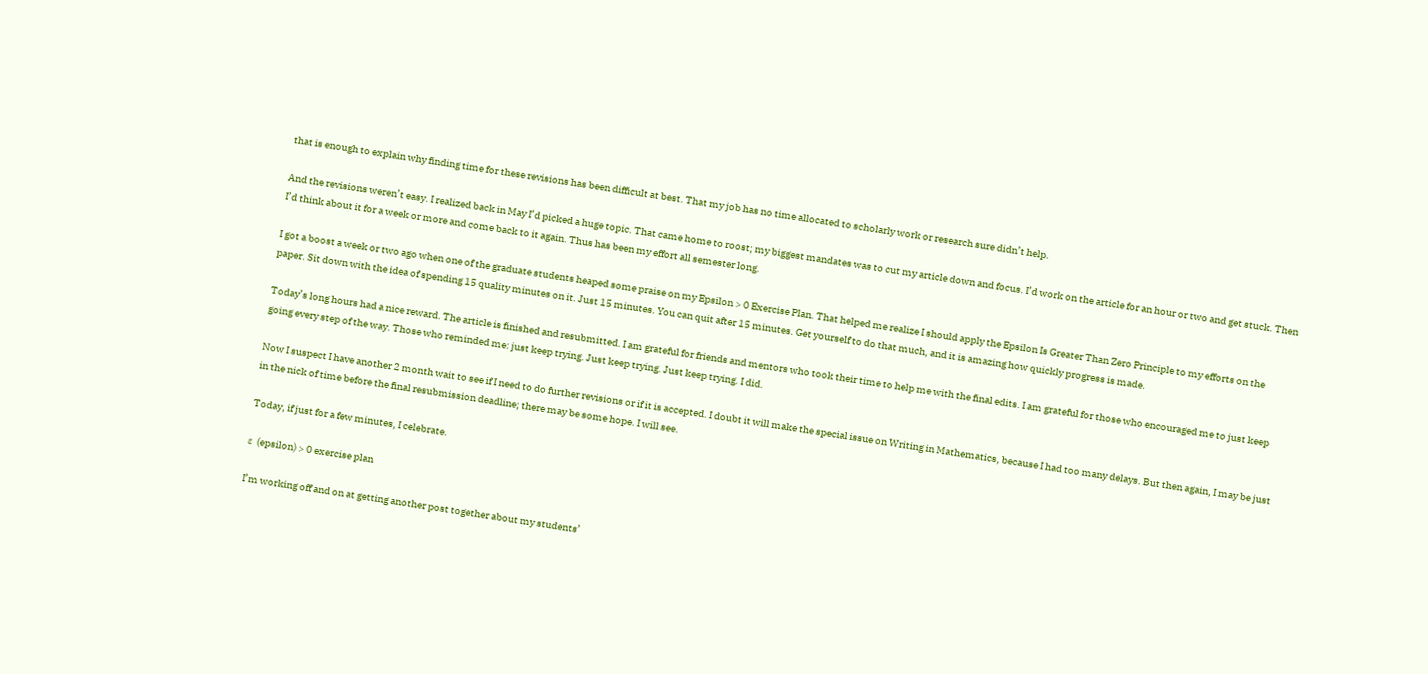that is enough to explain why finding time for these revisions has been difficult at best. That my job has no time allocated to scholarly work or research sure didn’t help.

And the revisions weren’t easy. I realized back in May I’d picked a huge topic. That came home to roost; my biggest mandates was to cut my article down and focus. I’d work on the article for an hour or two and get stuck. Then I’d think about it for a week or more and come back to it again. Thus has been my effort all semester long.

I got a boost a week or two ago when one of the graduate students heaped some praise on my Epsilon > 0 Exercise Plan. That helped me realize I should apply the Epsilon Is Greater Than Zero Principle to my efforts on the paper. Sit down with the idea of spending 15 quality minutes on it. Just 15 minutes. You can quit after 15 minutes. Get yourself to do that much, and it is amazing how quickly progress is made.

Today’s long hours had a nice reward. The article is finished and resubmitted. I am grateful for friends and mentors who took their time to help me with the final edits. I am grateful for those who encouraged me to just keep going every step of the way. Those who reminded me: just keep trying. Just keep trying. Just keep trying. I did.

Now I suspect I have another 2 month wait to see if I need to do further revisions or if it is accepted. I doubt it will make the special issue on Writing in Mathematics, because I had too many delays. But then again, I may be just in the nick of time before the final resubmission deadline; there may be some hope. I will see.

Today, if just for a few minutes, I celebrate.

ε (epsilon) > 0 exercise plan

I’m working off and on at getting another post together about my students’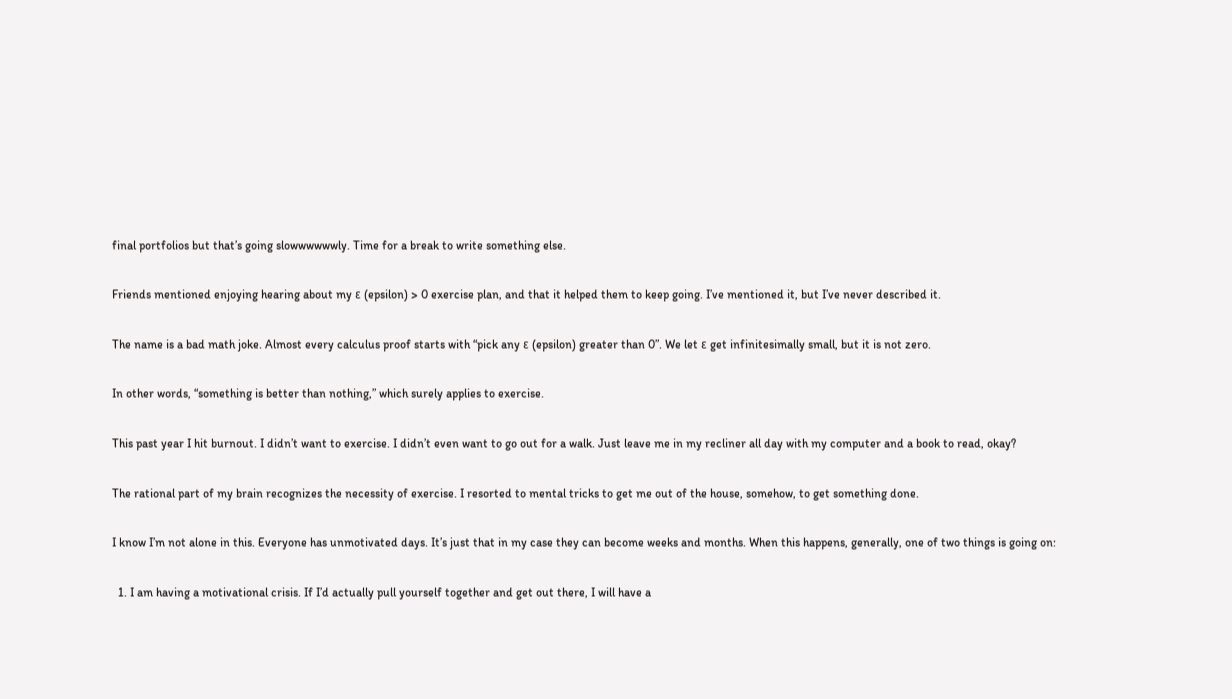final portfolios but that’s going slowwwwwwly. Time for a break to write something else.

Friends mentioned enjoying hearing about my ε (epsilon) > 0 exercise plan, and that it helped them to keep going. I’ve mentioned it, but I’ve never described it.

The name is a bad math joke. Almost every calculus proof starts with “pick any ε (epsilon) greater than 0”. We let ε get infinitesimally small, but it is not zero.

In other words, “something is better than nothing,” which surely applies to exercise.

This past year I hit burnout. I didn’t want to exercise. I didn’t even want to go out for a walk. Just leave me in my recliner all day with my computer and a book to read, okay?

The rational part of my brain recognizes the necessity of exercise. I resorted to mental tricks to get me out of the house, somehow, to get something done.

I know I’m not alone in this. Everyone has unmotivated days. It’s just that in my case they can become weeks and months. When this happens, generally, one of two things is going on:

  1. I am having a motivational crisis. If I’d actually pull yourself together and get out there, I will have a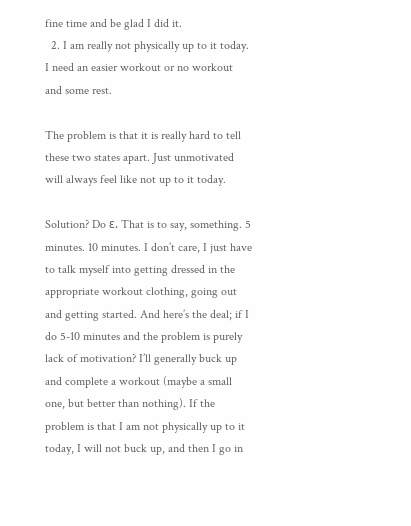fine time and be glad I did it.
  2. I am really not physically up to it today. I need an easier workout or no workout and some rest.

The problem is that it is really hard to tell these two states apart. Just unmotivated will always feel like not up to it today.

Solution? Do ε. That is to say, something. 5 minutes. 10 minutes. I don’t care, I just have to talk myself into getting dressed in the appropriate workout clothing, going out and getting started. And here’s the deal; if I do 5-10 minutes and the problem is purely lack of motivation? I’ll generally buck up and complete a workout (maybe a small one, but better than nothing). If the problem is that I am not physically up to it today, I will not buck up, and then I go in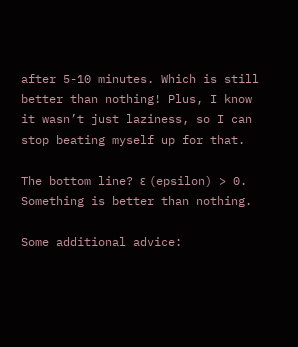after 5-10 minutes. Which is still better than nothing! Plus, I know it wasn’t just laziness, so I can stop beating myself up for that.

The bottom line? ε (epsilon) > 0. Something is better than nothing.

Some additional advice: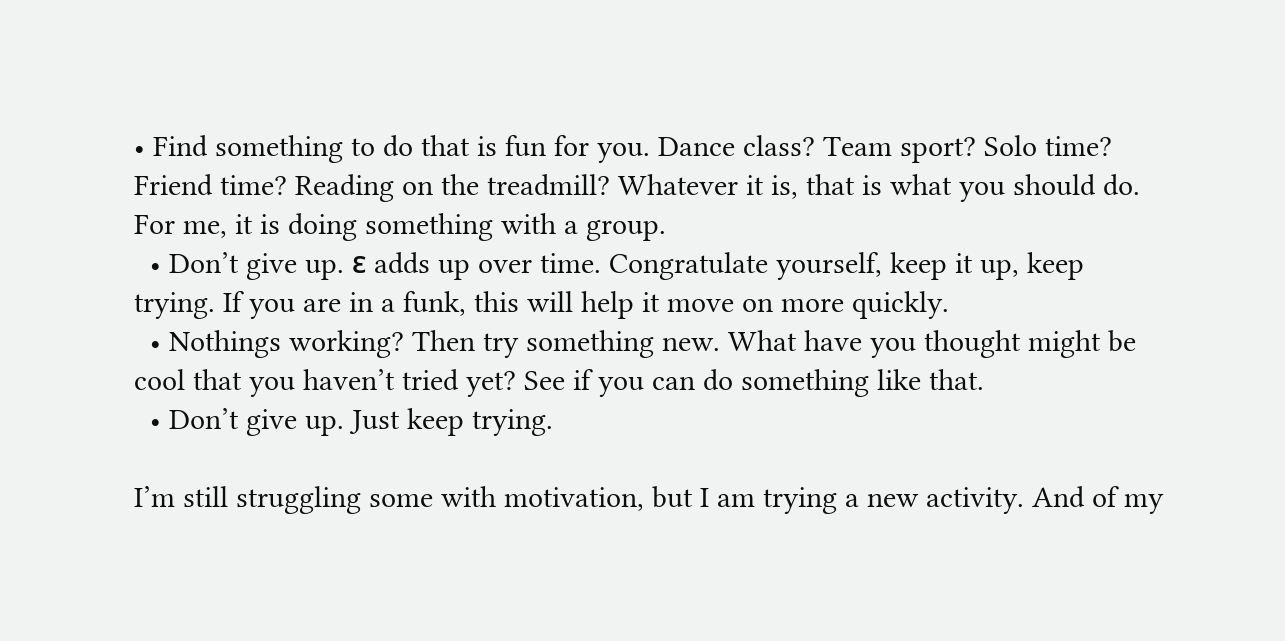• Find something to do that is fun for you. Dance class? Team sport? Solo time? Friend time? Reading on the treadmill? Whatever it is, that is what you should do. For me, it is doing something with a group.
  • Don’t give up. ε adds up over time. Congratulate yourself, keep it up, keep trying. If you are in a funk, this will help it move on more quickly.
  • Nothings working? Then try something new. What have you thought might be cool that you haven’t tried yet? See if you can do something like that.
  • Don’t give up. Just keep trying.

I’m still struggling some with motivation, but I am trying a new activity. And of my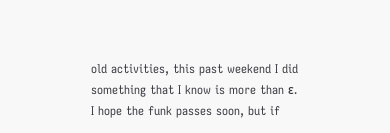old activities, this past weekend I did something that I know is more than ε. I hope the funk passes soon, but if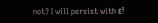not? I will persist with ε!